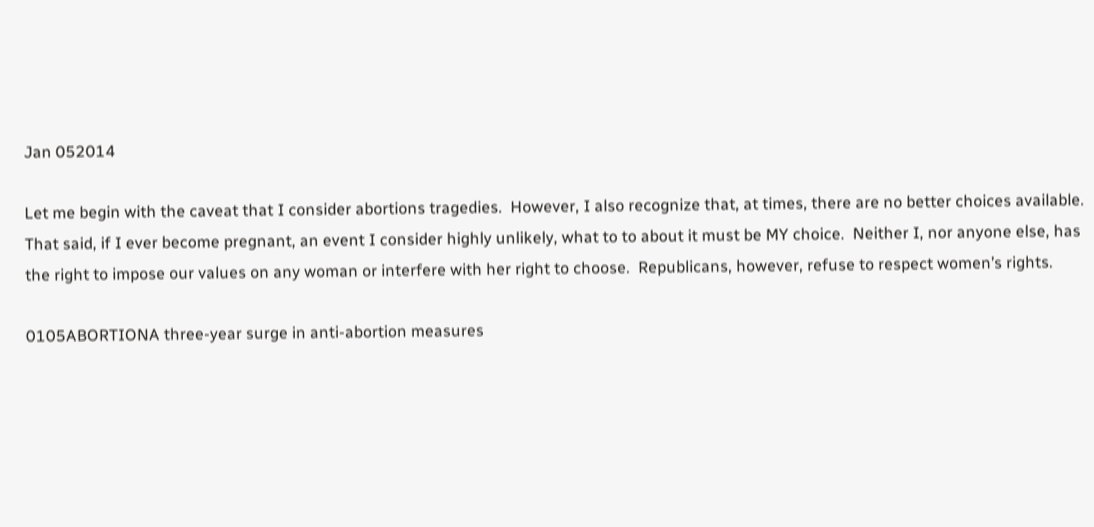Jan 052014

Let me begin with the caveat that I consider abortions tragedies.  However, I also recognize that, at times, there are no better choices available.  That said, if I ever become pregnant, an event I consider highly unlikely, what to to about it must be MY choice.  Neither I, nor anyone else, has the right to impose our values on any woman or interfere with her right to choose.  Republicans, however, refuse to respect women’s rights.

0105ABORTIONA three-year surge in anti-abortion measures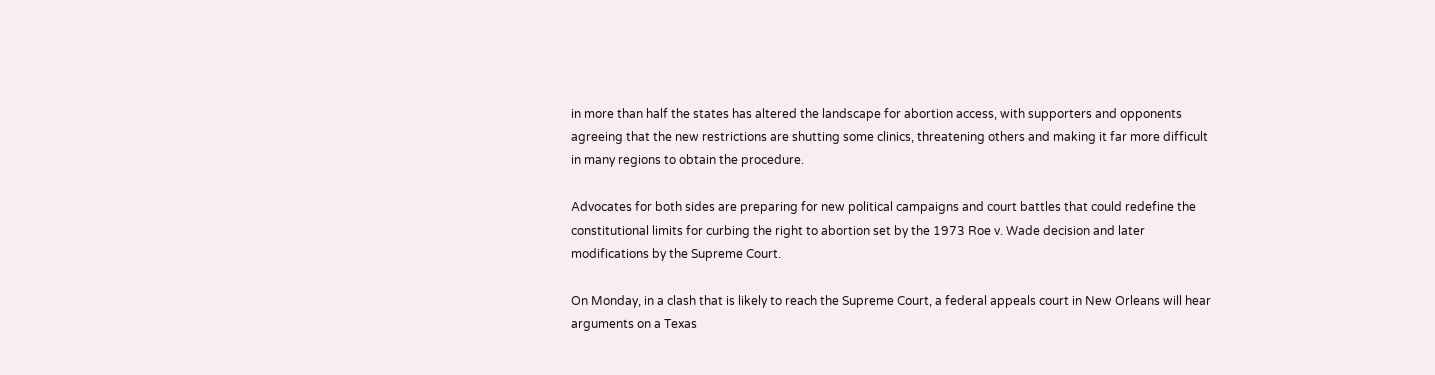in more than half the states has altered the landscape for abortion access, with supporters and opponents agreeing that the new restrictions are shutting some clinics, threatening others and making it far more difficult in many regions to obtain the procedure.

Advocates for both sides are preparing for new political campaigns and court battles that could redefine the constitutional limits for curbing the right to abortion set by the 1973 Roe v. Wade decision and later modifications by the Supreme Court.

On Monday, in a clash that is likely to reach the Supreme Court, a federal appeals court in New Orleans will hear arguments on a Texas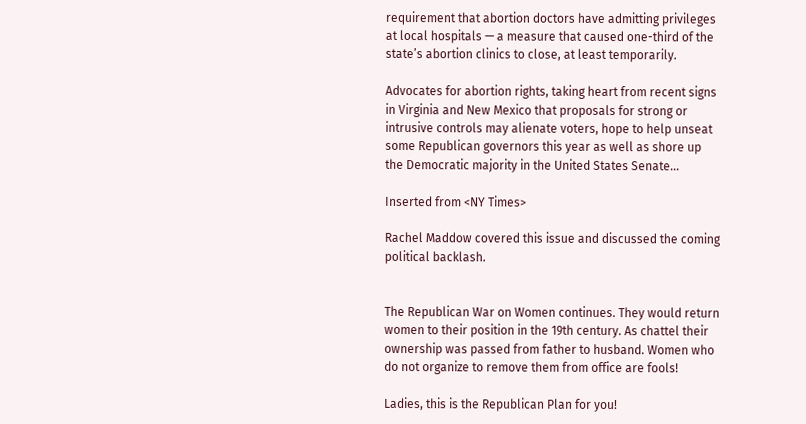requirement that abortion doctors have admitting privileges at local hospitals — a measure that caused one-third of the state’s abortion clinics to close, at least temporarily.

Advocates for abortion rights, taking heart from recent signs in Virginia and New Mexico that proposals for strong or intrusive controls may alienate voters, hope to help unseat some Republican governors this year as well as shore up the Democratic majority in the United States Senate…

Inserted from <NY Times>

Rachel Maddow covered this issue and discussed the coming political backlash.


The Republican War on Women continues. They would return women to their position in the 19th century. As chattel their ownership was passed from father to husband. Women who do not organize to remove them from office are fools!

Ladies, this is the Republican Plan for you!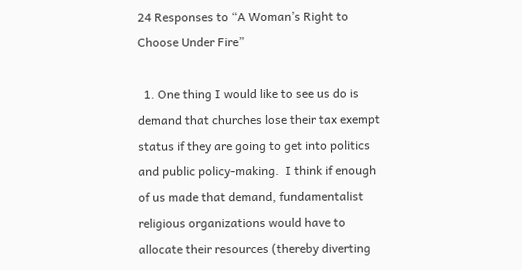24 Responses to “A Woman’s Right to Choose Under Fire”

  1. One thing I would like to see us do is demand that churches lose their tax exempt status if they are going to get into politics and public policy-making.  I think if enough of us made that demand, fundamentalist religious organizations would have to allocate their resources (thereby diverting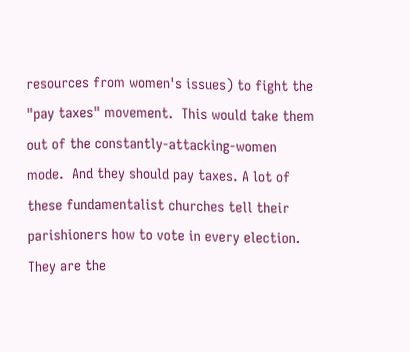resources from women's issues) to fight the "pay taxes" movement.  This would take them out of the constantly-attacking-women mode.  And they should pay taxes. A lot of these fundamentalist churches tell their parishioners how to vote in every election. They are the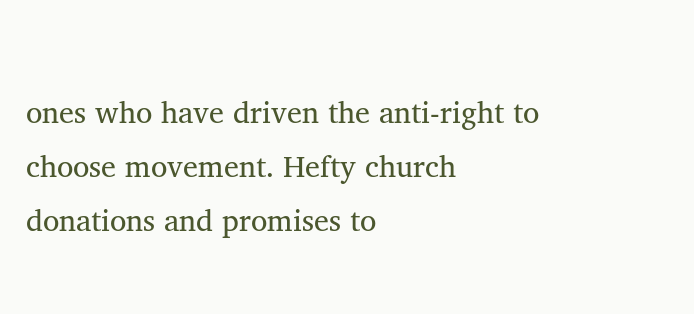ones who have driven the anti-right to choose movement. Hefty church donations and promises to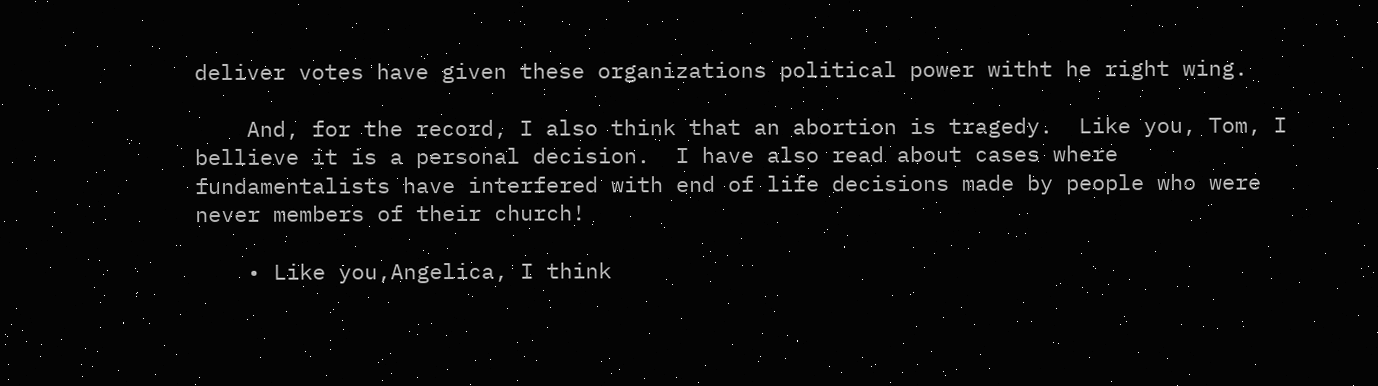deliver votes have given these organizations political power witht he right wing.

    And, for the record, I also think that an abortion is tragedy.  Like you, Tom, I bellieve it is a personal decision.  I have also read about cases where fundamentalists have interfered with end of life decisions made by people who were never members of their church!

    • Like you,Angelica, I think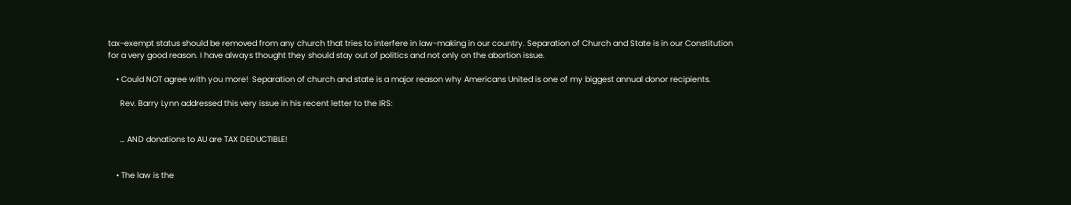tax-exempt status should be removed from any church that tries to interfere in law-making in our country. Separation of Church and State is in our Constitution for a very good reason. I have always thought they should stay out of politics and not only on the abortion issue.

    • Could NOT agree with you more!  Separation of church and state is a major reason why Americans United is one of my biggest annual donor recipients.

      Rev. Barry Lynn addressed this very issue in his recent letter to the IRS:


      … AND donations to AU are TAX DEDUCTIBLE!


    • The law is the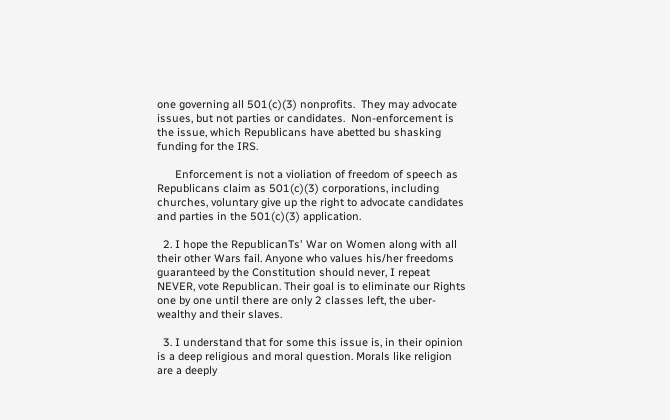one governing all 501(c)(3) nonprofits.  They may advocate issues, but not parties or candidates.  Non-enforcement is the issue, which Republicans have abetted bu shasking funding for the IRS.

      Enforcement is not a violiation of freedom of speech as Republicans claim as 501(c)(3) corporations, including churches, voluntary give up the right to advocate candidates and parties in the 501(c)(3) application.

  2. I hope the RepublicanTs' War on Women along with all their other Wars fail. Anyone who values his/her freedoms guaranteed by the Constitution should never, I repeat NEVER, vote Republican. Their goal is to eliminate our Rights one by one until there are only 2 classes left, the uber-wealthy and their slaves.

  3. I understand that for some this issue is, in their opinion is a deep religious and moral question. Morals like religion are a deeply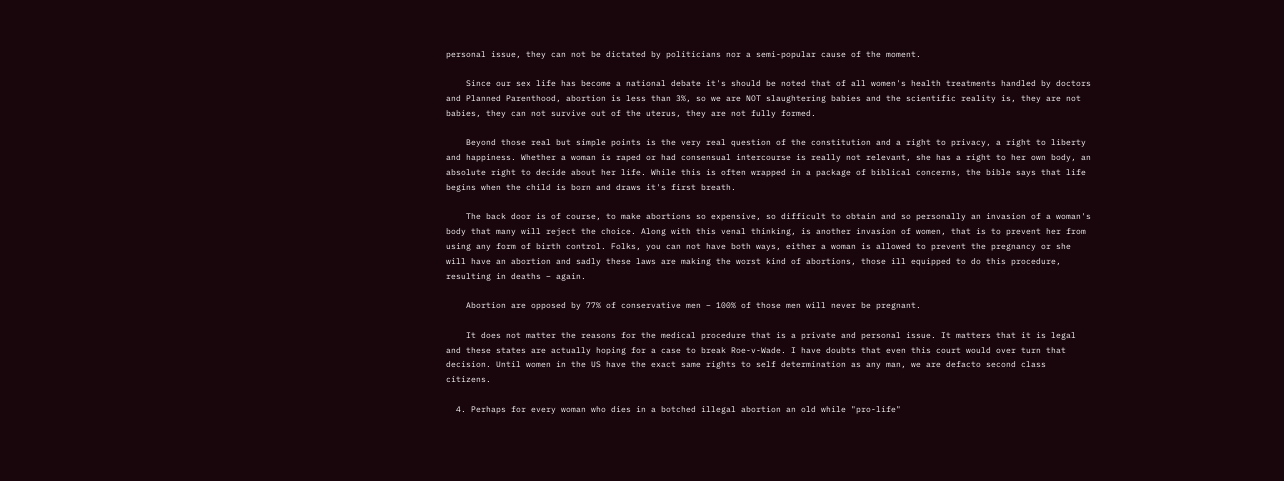personal issue, they can not be dictated by politicians nor a semi-popular cause of the moment.

    Since our sex life has become a national debate it's should be noted that of all women's health treatments handled by doctors and Planned Parenthood, abortion is less than 3%, so we are NOT slaughtering babies and the scientific reality is, they are not babies, they can not survive out of the uterus, they are not fully formed.

    Beyond those real but simple points is the very real question of the constitution and a right to privacy, a right to liberty and happiness. Whether a woman is raped or had consensual intercourse is really not relevant, she has a right to her own body, an absolute right to decide about her life. While this is often wrapped in a package of biblical concerns, the bible says that life begins when the child is born and draws it's first breath.

    The back door is of course, to make abortions so expensive, so difficult to obtain and so personally an invasion of a woman's body that many will reject the choice. Along with this venal thinking, is another invasion of women, that is to prevent her from using any form of birth control. Folks, you can not have both ways, either a woman is allowed to prevent the pregnancy or she will have an abortion and sadly these laws are making the worst kind of abortions, those ill equipped to do this procedure, resulting in deaths – again.

    Abortion are opposed by 77% of conservative men – 100% of those men will never be pregnant.

    It does not matter the reasons for the medical procedure that is a private and personal issue. It matters that it is legal and these states are actually hoping for a case to break Roe-v-Wade. I have doubts that even this court would over turn that decision. Until women in the US have the exact same rights to self determination as any man, we are defacto second class citizens.

  4. Perhaps for every woman who dies in a botched illegal abortion an old while "pro-life"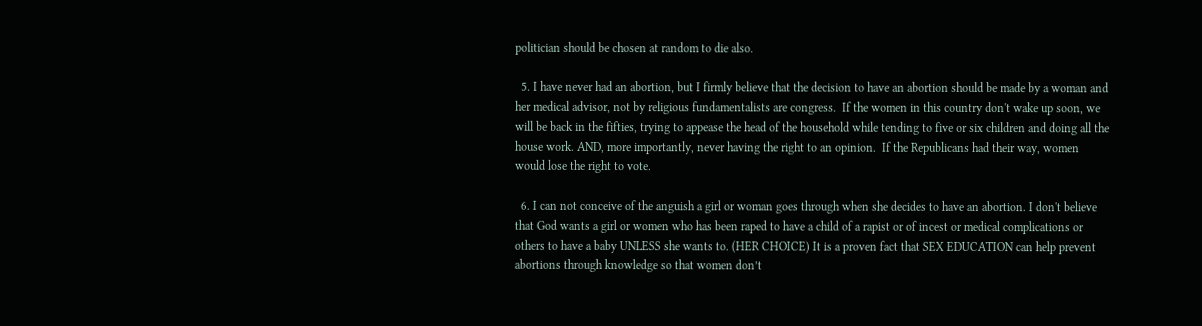politician should be chosen at random to die also.

  5. I have never had an abortion, but I firmly believe that the decision to have an abortion should be made by a woman and her medical advisor, not by religious fundamentalists are congress.  If the women in this country don't wake up soon, we will be back in the fifties, trying to appease the head of the household while tending to five or six children and doing all the house work. AND, more importantly, never having the right to an opinion.  If the Republicans had their way, women would lose the right to vote.

  6. I can not conceive of the anguish a girl or woman goes through when she decides to have an abortion. I don't believe that God wants a girl or women who has been raped to have a child of a rapist or of incest or medical complications or others to have a baby UNLESS she wants to. (HER CHOICE) It is a proven fact that SEX EDUCATION can help prevent abortions through knowledge so that women don’t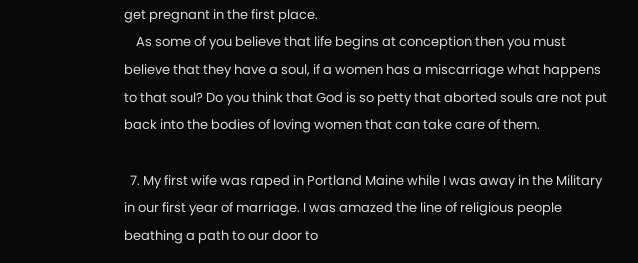get pregnant in the first place.
    As some of you believe that life begins at conception then you must believe that they have a soul, if a women has a miscarriage what happens to that soul? Do you think that God is so petty that aborted souls are not put back into the bodies of loving women that can take care of them.

  7. My first wife was raped in Portland Maine while I was away in the Military in our first year of marriage. I was amazed the line of religious people beathing a path to our door to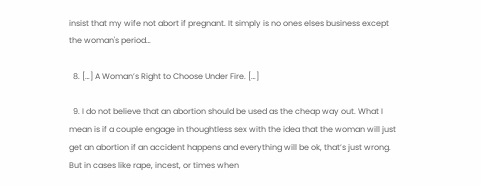insist that my wife not abort if pregnant. It simply is no ones elses business except the woman's period…

  8. […] A Woman’s Right to Choose Under Fire. […]

  9. I do not believe that an abortion should be used as the cheap way out. What I mean is if a couple engage in thoughtless sex with the idea that the woman will just get an abortion if an accident happens and everything will be ok, that’s just wrong. But in cases like rape, incest, or times when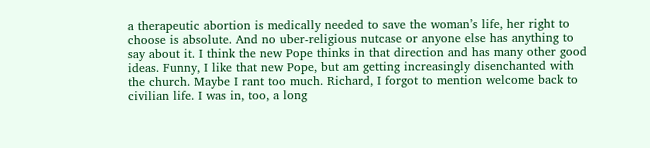a therapeutic abortion is medically needed to save the woman’s life, her right to choose is absolute. And no uber-religious nutcase or anyone else has anything to say about it. I think the new Pope thinks in that direction and has many other good ideas. Funny, I like that new Pope, but am getting increasingly disenchanted with the church. Maybe I rant too much. Richard, I forgot to mention welcome back to civilian life. I was in, too, a long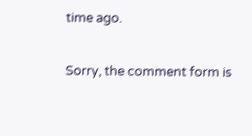time ago.

Sorry, the comment form is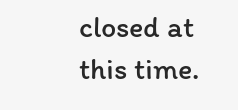closed at this time.